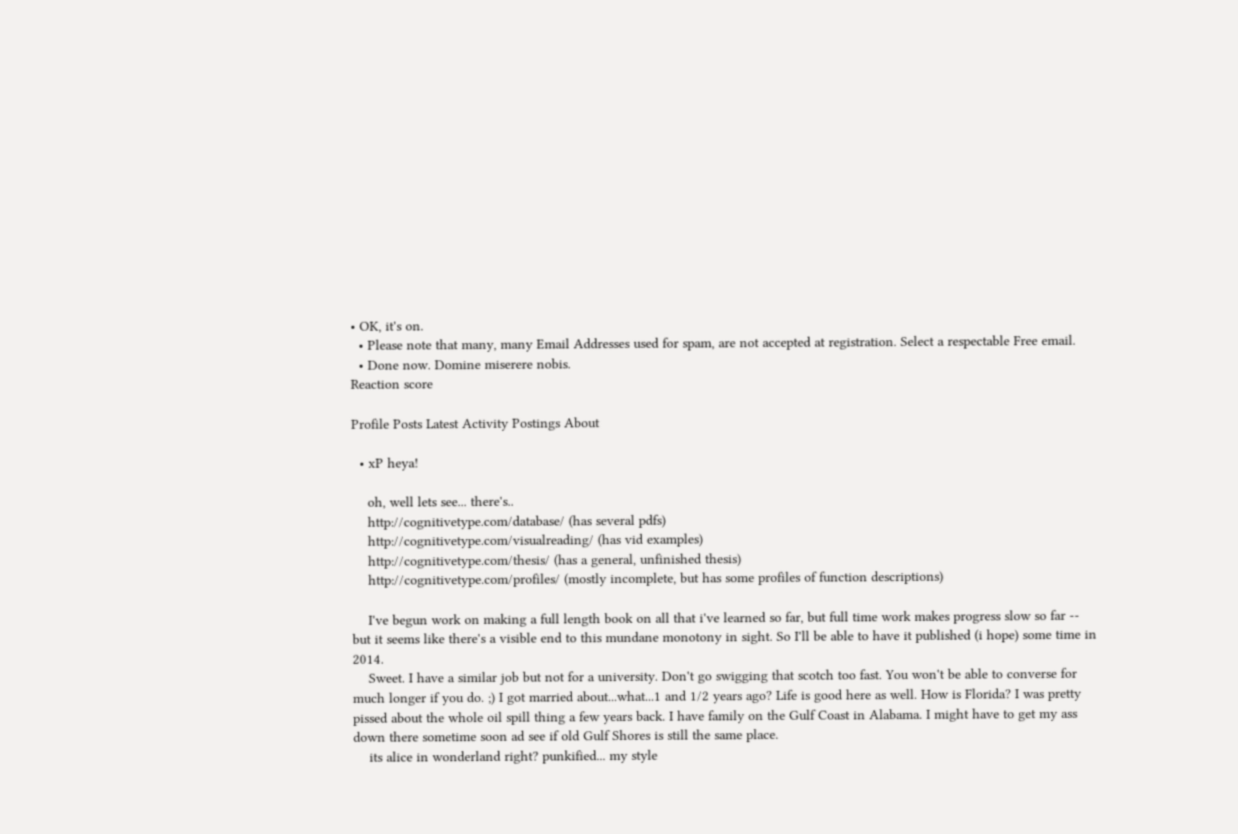• OK, it's on.
  • Please note that many, many Email Addresses used for spam, are not accepted at registration. Select a respectable Free email.
  • Done now. Domine miserere nobis.
Reaction score

Profile Posts Latest Activity Postings About

  • xP heya!

    oh, well lets see... there's..
    http://cognitivetype.com/database/ (has several pdfs)
    http://cognitivetype.com/visualreading/ (has vid examples)
    http://cognitivetype.com/thesis/ (has a general, unfinished thesis)
    http://cognitivetype.com/profiles/ (mostly incomplete, but has some profiles of function descriptions)

    I've begun work on making a full length book on all that i've learned so far, but full time work makes progress slow so far -- but it seems like there's a visible end to this mundane monotony in sight. So I'll be able to have it published (i hope) some time in 2014.
    Sweet. I have a similar job but not for a university. Don't go swigging that scotch too fast. You won't be able to converse for much longer if you do. ;) I got married about...what...1 and 1/2 years ago? Life is good here as well. How is Florida? I was pretty pissed about the whole oil spill thing a few years back. I have family on the Gulf Coast in Alabama. I might have to get my ass down there sometime soon ad see if old Gulf Shores is still the same place.
    its alice in wonderland right? punkified... my style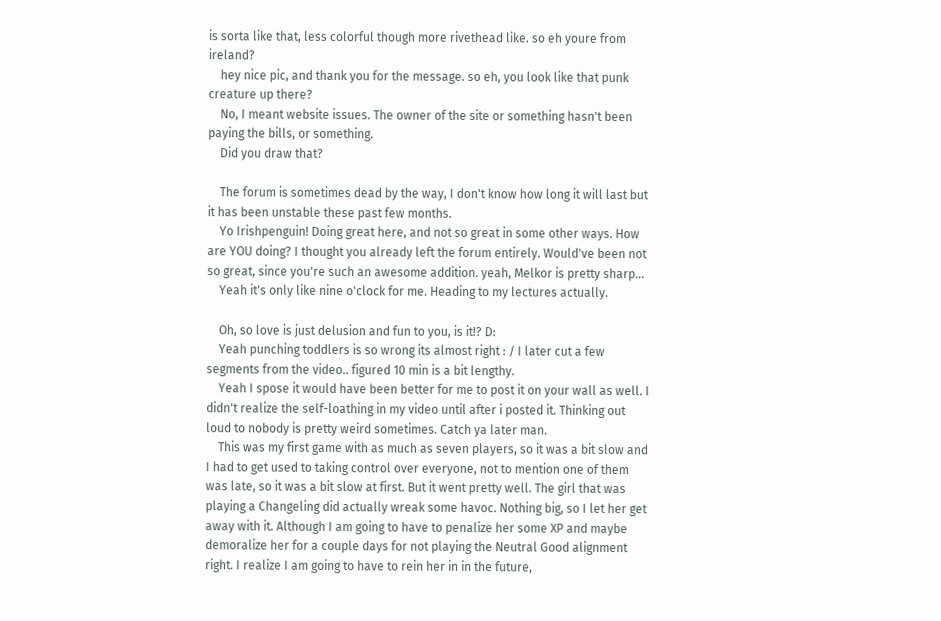is sorta like that, less colorful though more rivethead like. so eh youre from ireland?
    hey nice pic, and thank you for the message. so eh, you look like that punk creature up there?
    No, I meant website issues. The owner of the site or something hasn't been paying the bills, or something.
    Did you draw that?

    The forum is sometimes dead by the way, I don't know how long it will last but it has been unstable these past few months.
    Yo Irishpenguin! Doing great here, and not so great in some other ways. How are YOU doing? I thought you already left the forum entirely. Would've been not so great, since you're such an awesome addition. yeah, Melkor is pretty sharp...
    Yeah it's only like nine o'clock for me. Heading to my lectures actually.

    Oh, so love is just delusion and fun to you, is it!? D:
    Yeah punching toddlers is so wrong its almost right : / I later cut a few segments from the video.. figured 10 min is a bit lengthy.
    Yeah I spose it would have been better for me to post it on your wall as well. I didn't realize the self-loathing in my video until after i posted it. Thinking out loud to nobody is pretty weird sometimes. Catch ya later man.
    This was my first game with as much as seven players, so it was a bit slow and I had to get used to taking control over everyone, not to mention one of them was late, so it was a bit slow at first. But it went pretty well. The girl that was playing a Changeling did actually wreak some havoc. Nothing big, so I let her get away with it. Although I am going to have to penalize her some XP and maybe demoralize her for a couple days for not playing the Neutral Good alignment right. I realize I am going to have to rein her in in the future,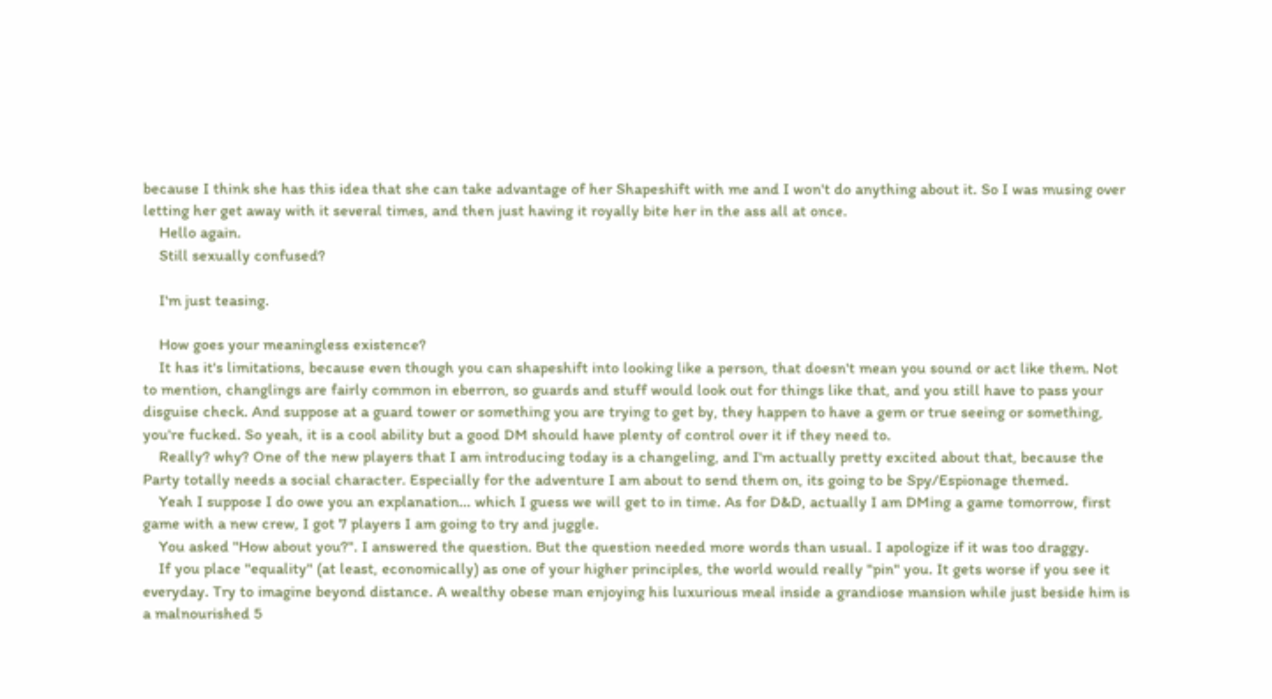because I think she has this idea that she can take advantage of her Shapeshift with me and I won't do anything about it. So I was musing over letting her get away with it several times, and then just having it royally bite her in the ass all at once.
    Hello again.
    Still sexually confused?

    I'm just teasing.

    How goes your meaningless existence?
    It has it's limitations, because even though you can shapeshift into looking like a person, that doesn't mean you sound or act like them. Not to mention, changlings are fairly common in eberron, so guards and stuff would look out for things like that, and you still have to pass your disguise check. And suppose at a guard tower or something you are trying to get by, they happen to have a gem or true seeing or something, you're fucked. So yeah, it is a cool ability but a good DM should have plenty of control over it if they need to.
    Really? why? One of the new players that I am introducing today is a changeling, and I'm actually pretty excited about that, because the Party totally needs a social character. Especially for the adventure I am about to send them on, its going to be Spy/Espionage themed.
    Yeah I suppose I do owe you an explanation... which I guess we will get to in time. As for D&D, actually I am DMing a game tomorrow, first game with a new crew, I got 7 players I am going to try and juggle.
    You asked "How about you?". I answered the question. But the question needed more words than usual. I apologize if it was too draggy.
    If you place "equality" (at least, economically) as one of your higher principles, the world would really "pin" you. It gets worse if you see it everyday. Try to imagine beyond distance. A wealthy obese man enjoying his luxurious meal inside a grandiose mansion while just beside him is a malnourished 5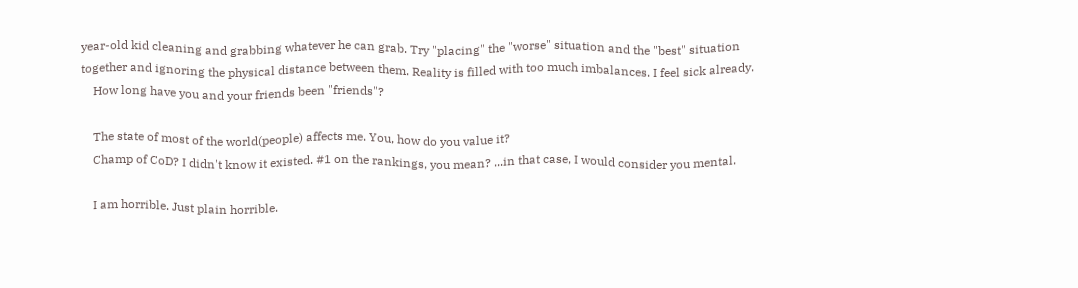year-old kid cleaning and grabbing whatever he can grab. Try "placing" the "worse" situation and the "best" situation together and ignoring the physical distance between them. Reality is filled with too much imbalances. I feel sick already.
    How long have you and your friends been "friends"?

    The state of most of the world(people) affects me. You, how do you value it?
    Champ of CoD? I didn't know it existed. #1 on the rankings, you mean? ...in that case, I would consider you mental.

    I am horrible. Just plain horrible.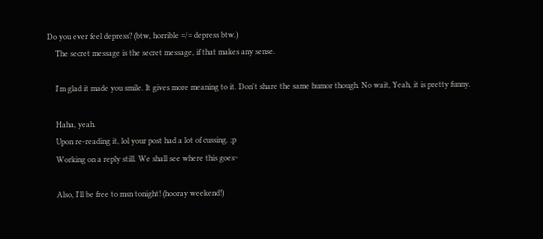Do you ever feel depress? (btw, horrible =/= depress btw.)
    The secret message is the secret message, if that makes any sense.

    I'm glad it made you smile. It gives more meaning to it. Don't share the same humor though. No wait, Yeah, it is pretty funny.

    Haha, yeah.
    Upon re-reading it, lol your post had a lot of cussing. ;p
    Working on a reply still. We shall see where this goes~

    Also, I'll be free to msn tonight! (hooray weekend!)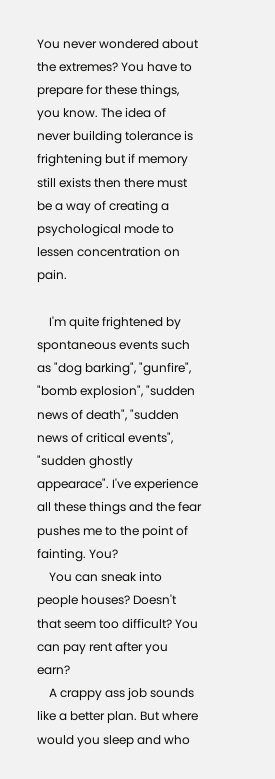You never wondered about the extremes? You have to prepare for these things, you know. The idea of never building tolerance is frightening but if memory still exists then there must be a way of creating a psychological mode to lessen concentration on pain.

    I'm quite frightened by spontaneous events such as "dog barking", "gunfire", "bomb explosion", "sudden news of death", "sudden news of critical events", "sudden ghostly appearace". I've experience all these things and the fear pushes me to the point of fainting. You?
    You can sneak into people houses? Doesn't that seem too difficult? You can pay rent after you earn?
    A crappy ass job sounds like a better plan. But where would you sleep and who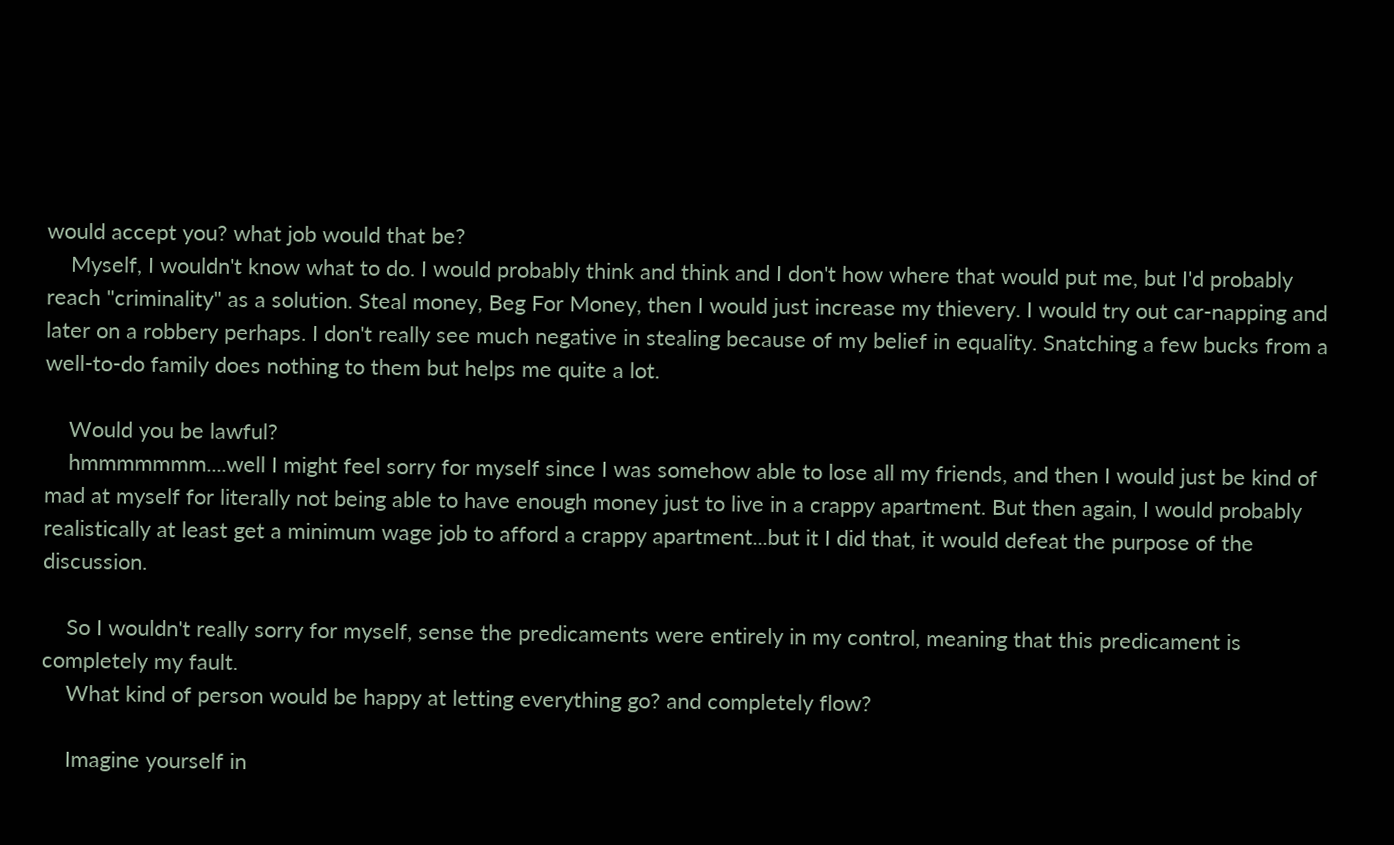would accept you? what job would that be?
    Myself, I wouldn't know what to do. I would probably think and think and I don't how where that would put me, but I'd probably reach "criminality" as a solution. Steal money, Beg For Money, then I would just increase my thievery. I would try out car-napping and later on a robbery perhaps. I don't really see much negative in stealing because of my belief in equality. Snatching a few bucks from a well-to-do family does nothing to them but helps me quite a lot.

    Would you be lawful?
    hmmmmmmm....well I might feel sorry for myself since I was somehow able to lose all my friends, and then I would just be kind of mad at myself for literally not being able to have enough money just to live in a crappy apartment. But then again, I would probably realistically at least get a minimum wage job to afford a crappy apartment...but it I did that, it would defeat the purpose of the discussion.

    So I wouldn't really sorry for myself, sense the predicaments were entirely in my control, meaning that this predicament is completely my fault.
    What kind of person would be happy at letting everything go? and completely flow?

    Imagine yourself in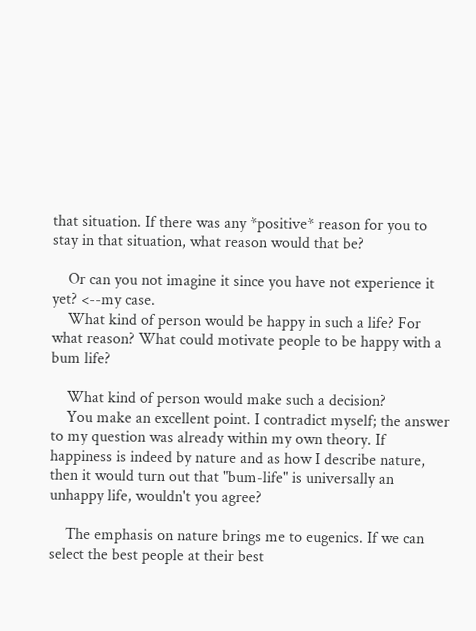that situation. If there was any *positive* reason for you to stay in that situation, what reason would that be?

    Or can you not imagine it since you have not experience it yet? <--my case.
    What kind of person would be happy in such a life? For what reason? What could motivate people to be happy with a bum life?

    What kind of person would make such a decision?
    You make an excellent point. I contradict myself; the answer to my question was already within my own theory. If happiness is indeed by nature and as how I describe nature, then it would turn out that "bum-life" is universally an unhappy life, wouldn't you agree?

    The emphasis on nature brings me to eugenics. If we can select the best people at their best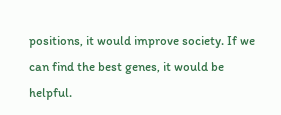positions, it would improve society. If we can find the best genes, it would be helpful.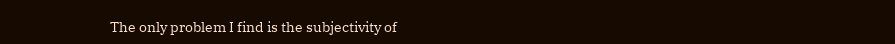The only problem I find is the subjectivity of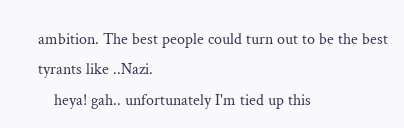ambition. The best people could turn out to be the best tyrants like ..Nazi.
    heya! gah.. unfortunately I'm tied up this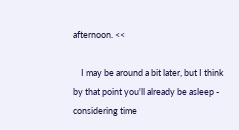afternoon. <<

    I may be around a bit later, but I think by that point you'll already be asleep - considering time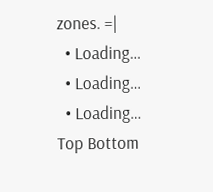zones. =|
  • Loading…
  • Loading…
  • Loading…
Top Bottom